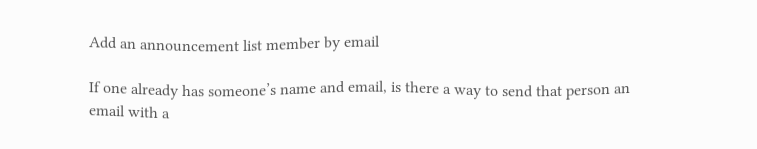Add an announcement list member by email

If one already has someone’s name and email, is there a way to send that person an email with a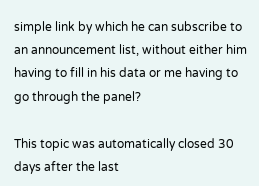simple link by which he can subscribe to an announcement list, without either him having to fill in his data or me having to go through the panel?

This topic was automatically closed 30 days after the last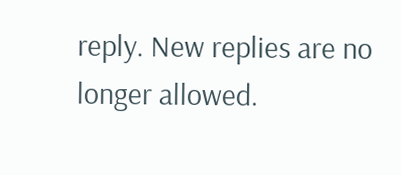reply. New replies are no longer allowed.